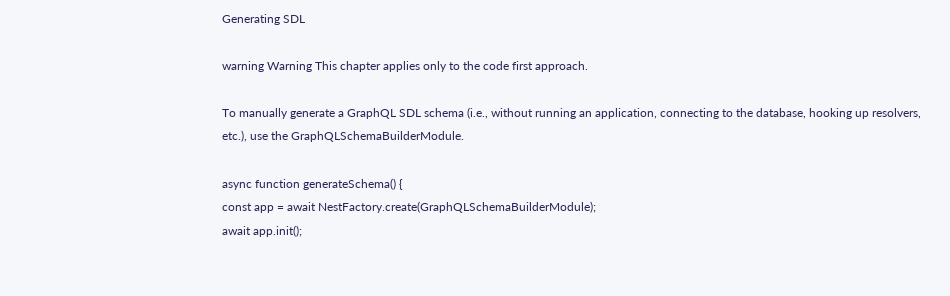Generating SDL

warning Warning This chapter applies only to the code first approach.

To manually generate a GraphQL SDL schema (i.e., without running an application, connecting to the database, hooking up resolvers, etc.), use the GraphQLSchemaBuilderModule.

async function generateSchema() {
const app = await NestFactory.create(GraphQLSchemaBuilderModule);
await app.init();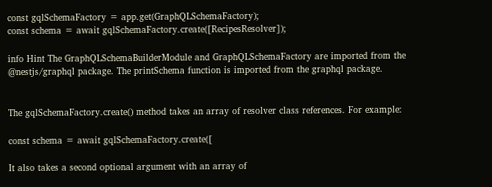const gqlSchemaFactory = app.get(GraphQLSchemaFactory);
const schema = await gqlSchemaFactory.create([RecipesResolver]);

info Hint The GraphQLSchemaBuilderModule and GraphQLSchemaFactory are imported from the @nestjs/graphql package. The printSchema function is imported from the graphql package.


The gqlSchemaFactory.create() method takes an array of resolver class references. For example:

const schema = await gqlSchemaFactory.create([

It also takes a second optional argument with an array of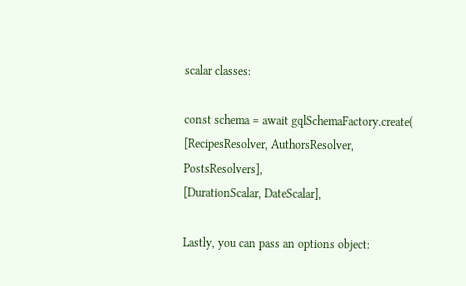scalar classes:

const schema = await gqlSchemaFactory.create(
[RecipesResolver, AuthorsResolver, PostsResolvers],
[DurationScalar, DateScalar],

Lastly, you can pass an options object: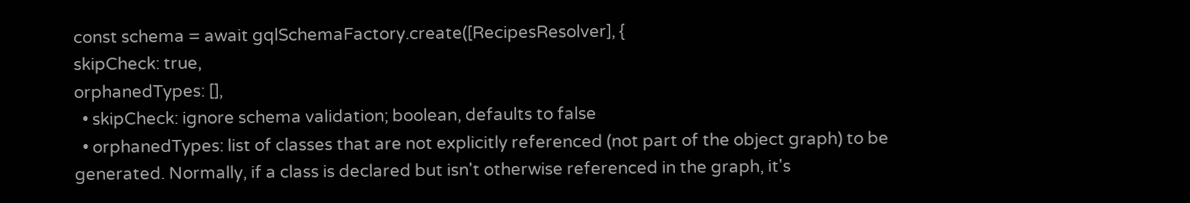const schema = await gqlSchemaFactory.create([RecipesResolver], {
skipCheck: true,
orphanedTypes: [],
  • skipCheck: ignore schema validation; boolean, defaults to false
  • orphanedTypes: list of classes that are not explicitly referenced (not part of the object graph) to be generated. Normally, if a class is declared but isn't otherwise referenced in the graph, it's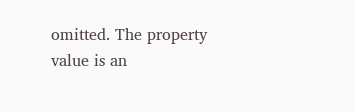omitted. The property value is an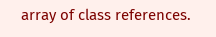array of class references.